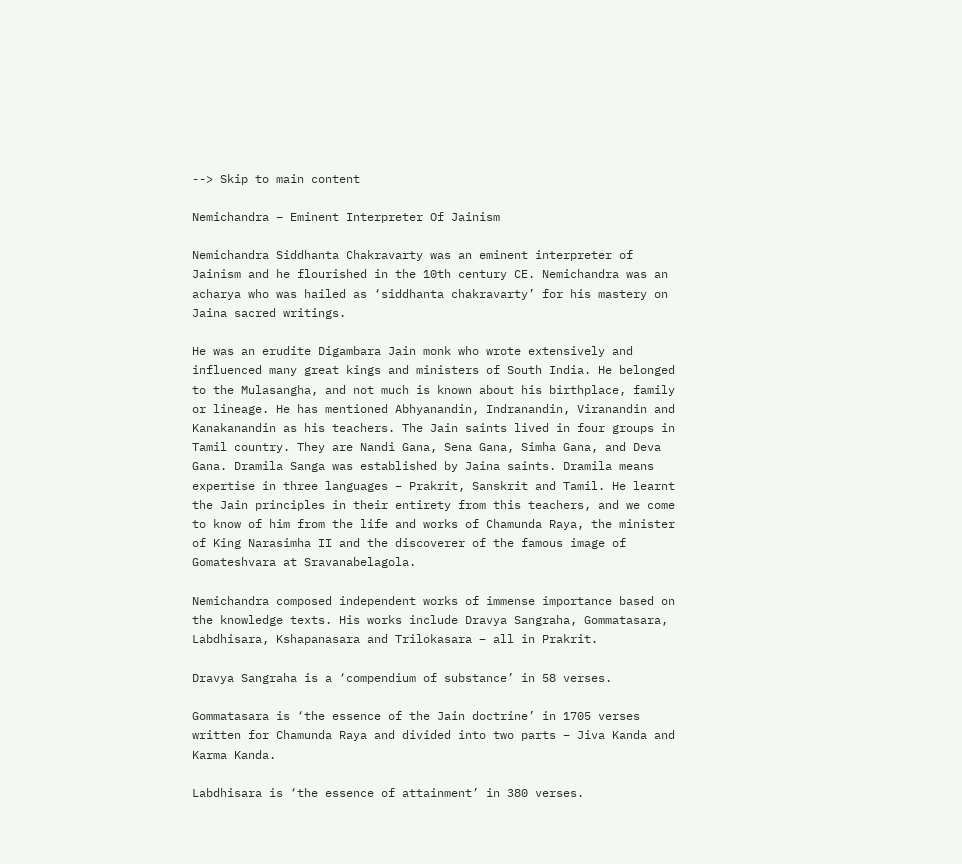--> Skip to main content

Nemichandra – Eminent Interpreter Of Jainism

Nemichandra Siddhanta Chakravarty was an eminent interpreter of Jainism and he flourished in the 10th century CE. Nemichandra was an acharya who was hailed as ‘siddhanta chakravarty’ for his mastery on Jaina sacred writings.

He was an erudite Digambara Jain monk who wrote extensively and influenced many great kings and ministers of South India. He belonged to the Mulasangha, and not much is known about his birthplace, family or lineage. He has mentioned Abhyanandin, Indranandin, Viranandin and Kanakanandin as his teachers. The Jain saints lived in four groups in Tamil country. They are Nandi Gana, Sena Gana, Simha Gana, and Deva Gana. Dramila Sanga was established by Jaina saints. Dramila means expertise in three languages – Prakrit, Sanskrit and Tamil. He learnt the Jain principles in their entirety from this teachers, and we come to know of him from the life and works of Chamunda Raya, the minister of King Narasimha II and the discoverer of the famous image of Gomateshvara at Sravanabelagola.

Nemichandra composed independent works of immense importance based on the knowledge texts. His works include Dravya Sangraha, Gommatasara, Labdhisara, Kshapanasara and Trilokasara – all in Prakrit.

Dravya Sangraha is a ‘compendium of substance’ in 58 verses.

Gommatasara is ‘the essence of the Jain doctrine’ in 1705 verses written for Chamunda Raya and divided into two parts – Jiva Kanda and Karma Kanda.

Labdhisara is ‘the essence of attainment’ in 380 verses.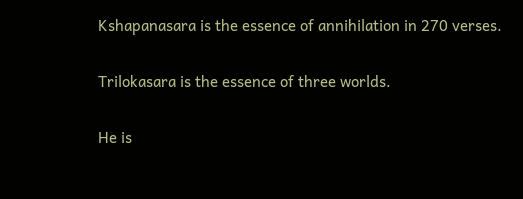Kshapanasara is the essence of annihilation in 270 verses.

Trilokasara is the essence of three worlds.

He is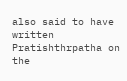also said to have written Pratishthrpatha on the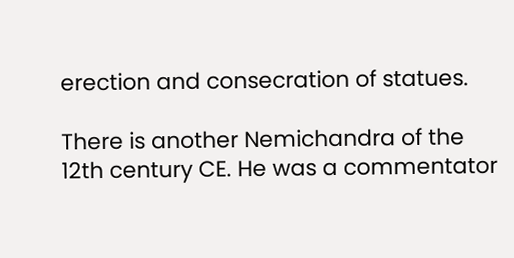erection and consecration of statues.

There is another Nemichandra of the 12th century CE. He was a commentator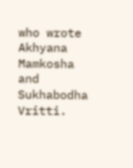who wrote Akhyana Mamkosha and Sukhabodha Vritti.